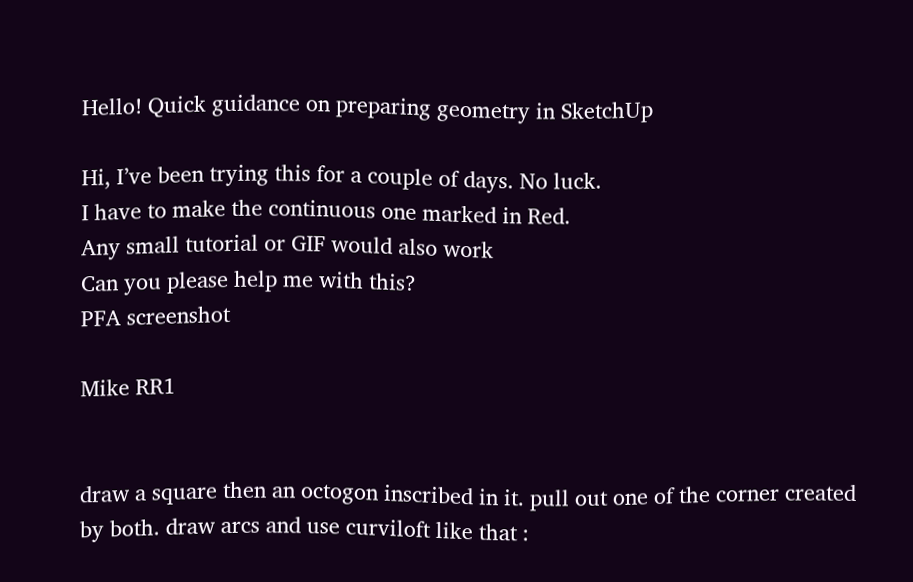Hello! Quick guidance on preparing geometry in SketchUp

Hi, I’ve been trying this for a couple of days. No luck.
I have to make the continuous one marked in Red.
Any small tutorial or GIF would also work
Can you please help me with this?
PFA screenshot

Mike RR1


draw a square then an octogon inscribed in it. pull out one of the corner created by both. draw arcs and use curviloft like that :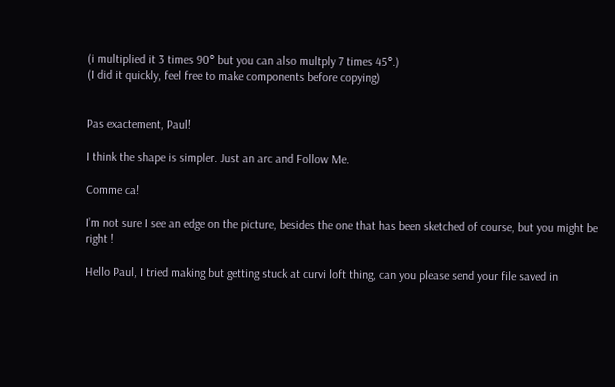(i multiplied it 3 times 90° but you can also multply 7 times 45°.)
(I did it quickly, feel free to make components before copying)


Pas exactement, Paul!

I think the shape is simpler. Just an arc and Follow Me.

Comme ca!

I’m not sure I see an edge on the picture, besides the one that has been sketched of course, but you might be right !

Hello Paul, I tried making but getting stuck at curvi loft thing, can you please send your file saved in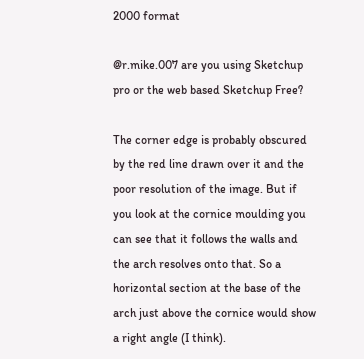2000 format

@r.mike.007 are you using Sketchup pro or the web based Sketchup Free?

The corner edge is probably obscured by the red line drawn over it and the poor resolution of the image. But if you look at the cornice moulding you can see that it follows the walls and the arch resolves onto that. So a horizontal section at the base of the arch just above the cornice would show a right angle (I think).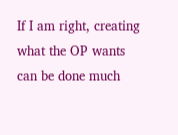If I am right, creating what the OP wants can be done much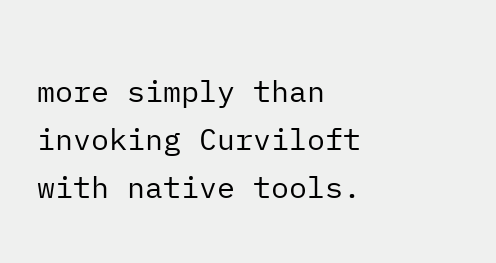more simply than invoking Curviloft with native tools.